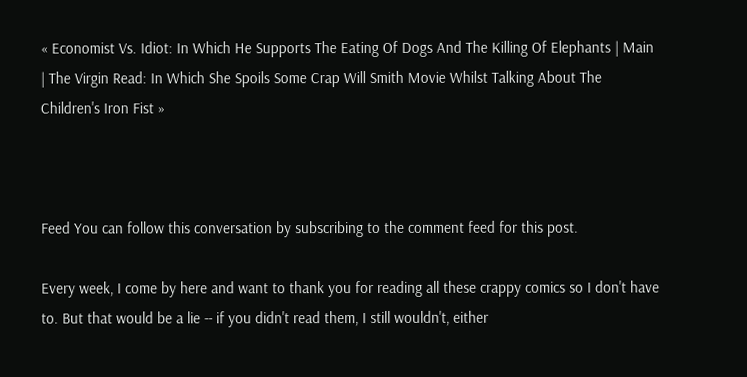« Economist Vs. Idiot: In Which He Supports The Eating Of Dogs And The Killing Of Elephants | Main | The Virgin Read: In Which She Spoils Some Crap Will Smith Movie Whilst Talking About The Children's Iron Fist »



Feed You can follow this conversation by subscribing to the comment feed for this post.

Every week, I come by here and want to thank you for reading all these crappy comics so I don't have to. But that would be a lie -- if you didn't read them, I still wouldn't, either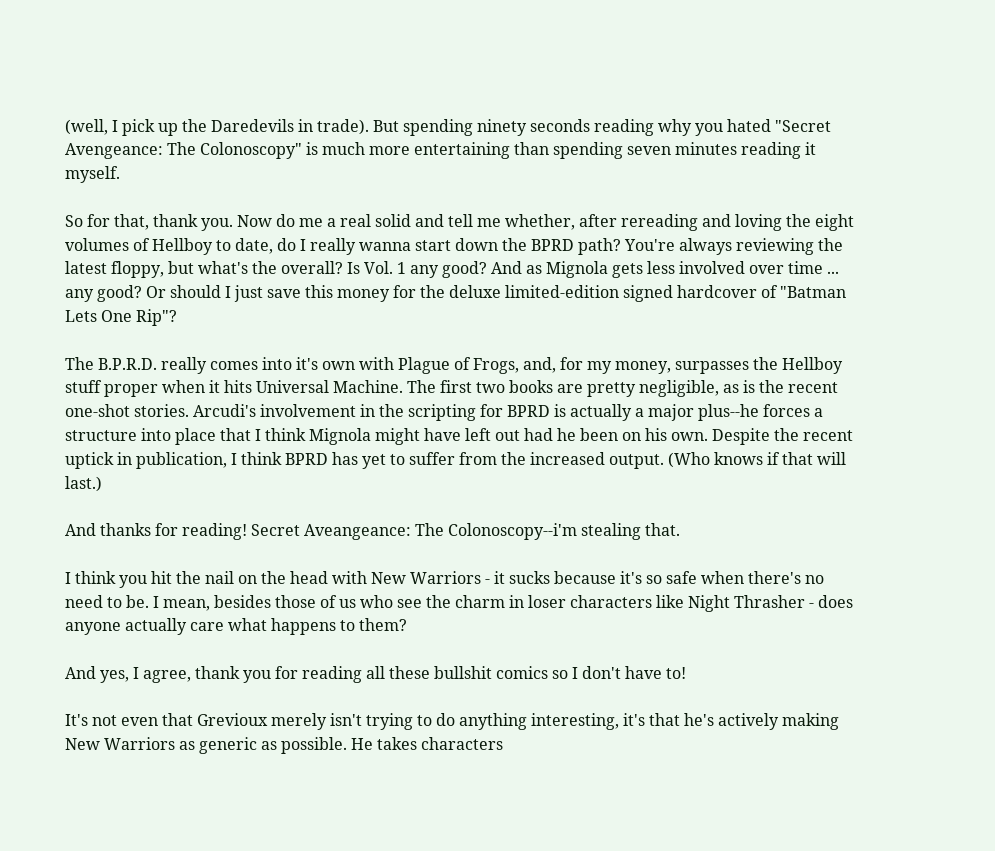(well, I pick up the Daredevils in trade). But spending ninety seconds reading why you hated "Secret Avengeance: The Colonoscopy" is much more entertaining than spending seven minutes reading it myself.

So for that, thank you. Now do me a real solid and tell me whether, after rereading and loving the eight volumes of Hellboy to date, do I really wanna start down the BPRD path? You're always reviewing the latest floppy, but what's the overall? Is Vol. 1 any good? And as Mignola gets less involved over time ... any good? Or should I just save this money for the deluxe limited-edition signed hardcover of "Batman Lets One Rip"?

The B.P.R.D. really comes into it's own with Plague of Frogs, and, for my money, surpasses the Hellboy stuff proper when it hits Universal Machine. The first two books are pretty negligible, as is the recent one-shot stories. Arcudi's involvement in the scripting for BPRD is actually a major plus--he forces a structure into place that I think Mignola might have left out had he been on his own. Despite the recent uptick in publication, I think BPRD has yet to suffer from the increased output. (Who knows if that will last.)

And thanks for reading! Secret Aveangeance: The Colonoscopy--i'm stealing that.

I think you hit the nail on the head with New Warriors - it sucks because it's so safe when there's no need to be. I mean, besides those of us who see the charm in loser characters like Night Thrasher - does anyone actually care what happens to them?

And yes, I agree, thank you for reading all these bullshit comics so I don't have to!

It's not even that Grevioux merely isn't trying to do anything interesting, it's that he's actively making New Warriors as generic as possible. He takes characters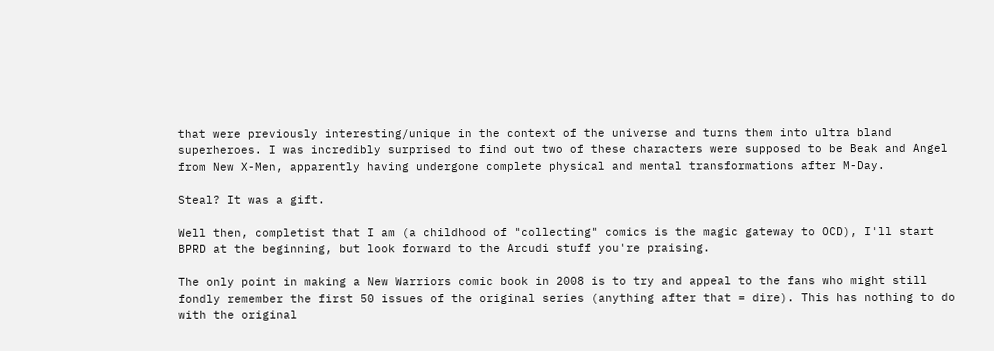that were previously interesting/unique in the context of the universe and turns them into ultra bland superheroes. I was incredibly surprised to find out two of these characters were supposed to be Beak and Angel from New X-Men, apparently having undergone complete physical and mental transformations after M-Day.

Steal? It was a gift.

Well then, completist that I am (a childhood of "collecting" comics is the magic gateway to OCD), I'll start BPRD at the beginning, but look forward to the Arcudi stuff you're praising.

The only point in making a New Warriors comic book in 2008 is to try and appeal to the fans who might still fondly remember the first 50 issues of the original series (anything after that = dire). This has nothing to do with the original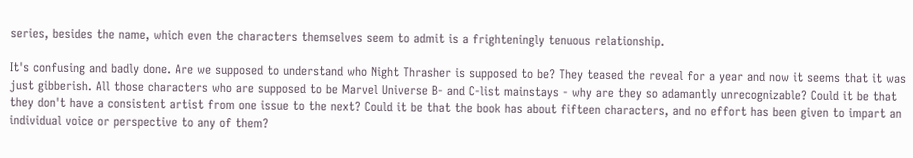series, besides the name, which even the characters themselves seem to admit is a frighteningly tenuous relationship.

It's confusing and badly done. Are we supposed to understand who Night Thrasher is supposed to be? They teased the reveal for a year and now it seems that it was just gibberish. All those characters who are supposed to be Marvel Universe B- and C-list mainstays - why are they so adamantly unrecognizable? Could it be that they don't have a consistent artist from one issue to the next? Could it be that the book has about fifteen characters, and no effort has been given to impart an individual voice or perspective to any of them?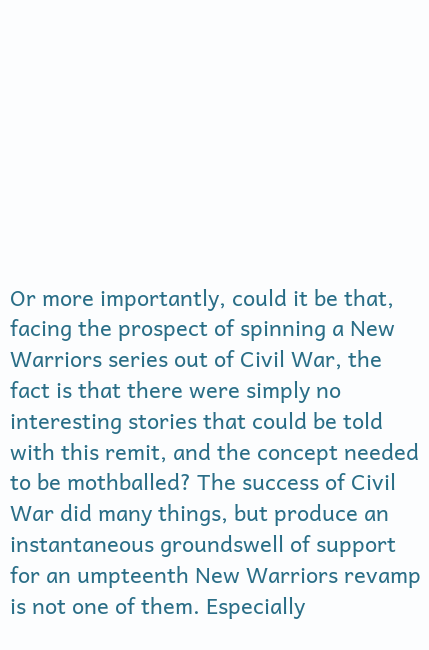Or more importantly, could it be that, facing the prospect of spinning a New Warriors series out of Civil War, the fact is that there were simply no interesting stories that could be told with this remit, and the concept needed to be mothballed? The success of Civil War did many things, but produce an instantaneous groundswell of support for an umpteenth New Warriors revamp is not one of them. Especially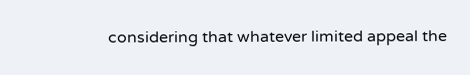considering that whatever limited appeal the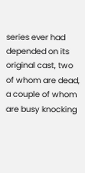series ever had depended on its original cast, two of whom are dead, a couple of whom are busy knocking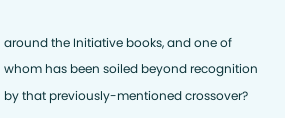around the Initiative books, and one of whom has been soiled beyond recognition by that previously-mentioned crossover?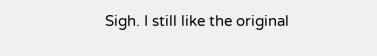Sigh. I still like the original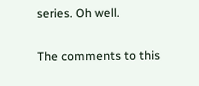series. Oh well.

The comments to this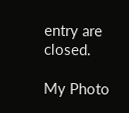entry are closed.

My Photo